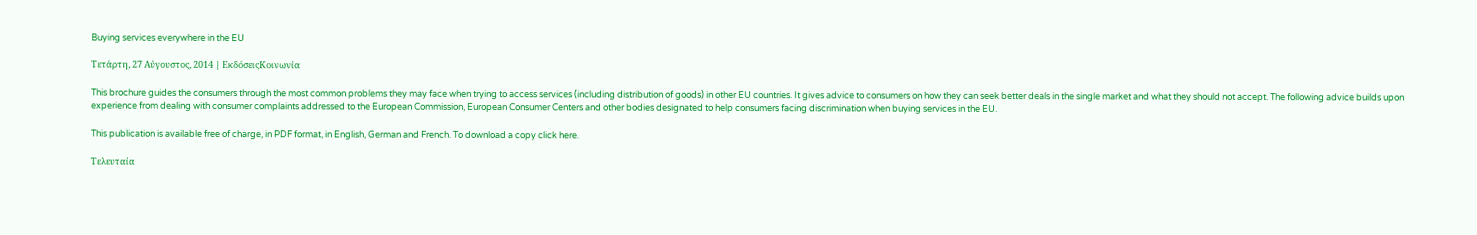Buying services everywhere in the EU

Τετάρτη, 27 Αύγουστος, 2014 | ΕκδόσειςΚοινωνία

This brochure guides the consumers through the most common problems they may face when trying to access services (including distribution of goods) in other EU countries. It gives advice to consumers on how they can seek better deals in the single market and what they should not accept. The following advice builds upon experience from dealing with consumer complaints addressed to the European Commission, European Consumer Centers and other bodies designated to help consumers facing discrimination when buying services in the EU.

This publication is available free of charge, in PDF format, in English, German and French. To download a copy click here.

Τελευταία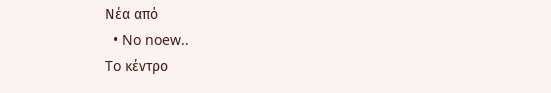Νέα από
  • No noew..
To κέντρο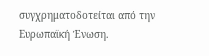συγχρηματοδοτείται από την Ευρωπαϊκή Ένωση.